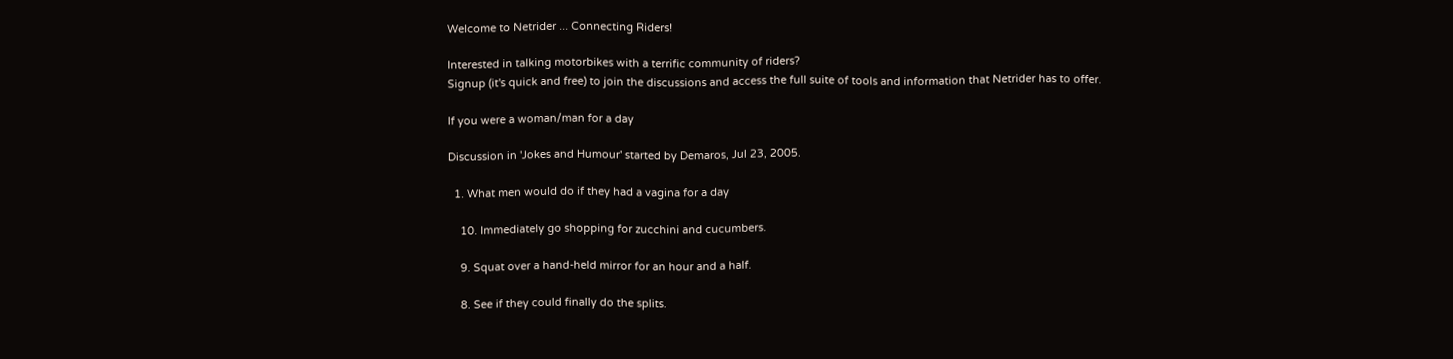Welcome to Netrider ... Connecting Riders!

Interested in talking motorbikes with a terrific community of riders?
Signup (it's quick and free) to join the discussions and access the full suite of tools and information that Netrider has to offer.

If you were a woman/man for a day

Discussion in 'Jokes and Humour' started by Demaros, Jul 23, 2005.

  1. What men would do if they had a vagina for a day

    10. Immediately go shopping for zucchini and cucumbers.

    9. Squat over a hand-held mirror for an hour and a half.

    8. See if they could finally do the splits.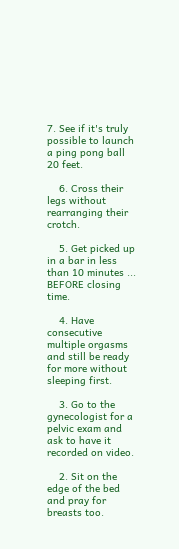7. See if it's truly possible to launch a ping pong ball 20 feet.

    6. Cross their legs without rearranging their crotch.

    5. Get picked up in a bar in less than 10 minutes ... BEFORE closing time.

    4. Have consecutive multiple orgasms and still be ready for more without sleeping first.

    3. Go to the gynecologist for a pelvic exam and ask to have it recorded on video.

    2. Sit on the edge of the bed and pray for breasts too.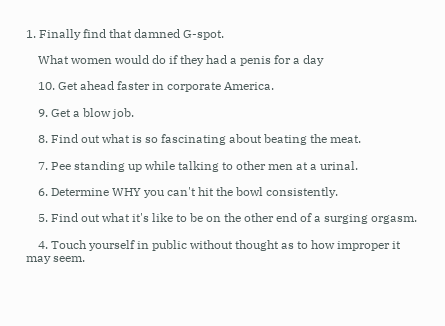1. Finally find that damned G-spot.

    What women would do if they had a penis for a day

    10. Get ahead faster in corporate America.

    9. Get a blow job.

    8. Find out what is so fascinating about beating the meat.

    7. Pee standing up while talking to other men at a urinal.

    6. Determine WHY you can't hit the bowl consistently.

    5. Find out what it's like to be on the other end of a surging orgasm.

    4. Touch yourself in public without thought as to how improper it may seem.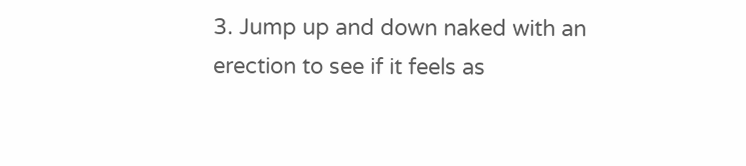3. Jump up and down naked with an erection to see if it feels as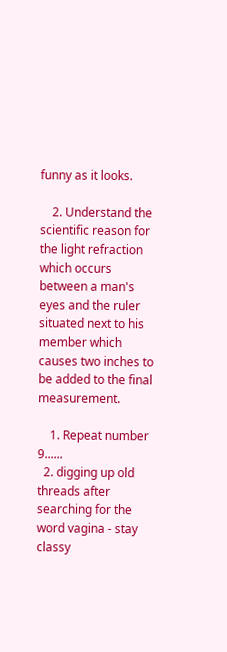funny as it looks.

    2. Understand the scientific reason for the light refraction which occurs between a man's eyes and the ruler situated next to his member which causes two inches to be added to the final measurement.

    1. Repeat number 9......
  2. digging up old threads after searching for the word vagina - stay classy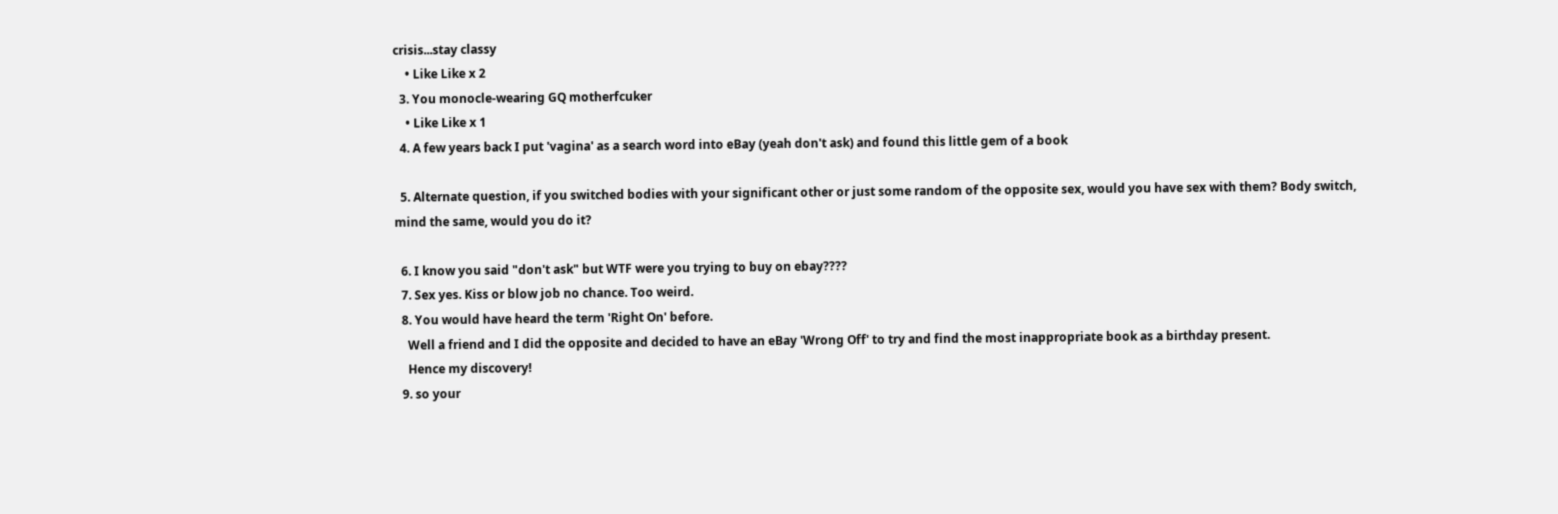crisis...stay classy
    • Like Like x 2
  3. You monocle-wearing GQ motherfcuker
    • Like Like x 1
  4. A few years back I put 'vagina' as a search word into eBay (yeah don't ask) and found this little gem of a book

  5. Alternate question, if you switched bodies with your significant other or just some random of the opposite sex, would you have sex with them? Body switch, mind the same, would you do it?

  6. I know you said "don't ask" but WTF were you trying to buy on ebay????
  7. Sex yes. Kiss or blow job no chance. Too weird.
  8. You would have heard the term 'Right On' before.
    Well a friend and I did the opposite and decided to have an eBay 'Wrong Off' to try and find the most inappropriate book as a birthday present.
    Hence my discovery!
  9. so your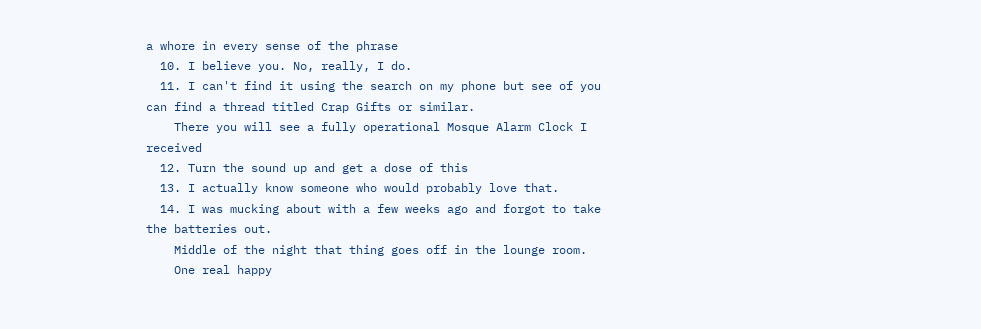a whore in every sense of the phrase
  10. I believe you. No, really, I do.
  11. I can't find it using the search on my phone but see of you can find a thread titled Crap Gifts or similar.
    There you will see a fully operational Mosque Alarm Clock I received
  12. Turn the sound up and get a dose of this
  13. I actually know someone who would probably love that.
  14. I was mucking about with a few weeks ago and forgot to take the batteries out.
    Middle of the night that thing goes off in the lounge room.
    One real happy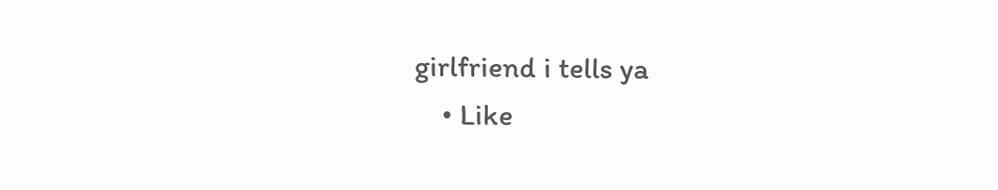girlfriend i tells ya
    • Like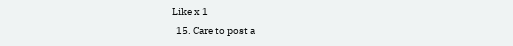Like x 1
  15. Care to post a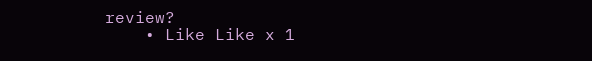review?
    • Like Like x 1